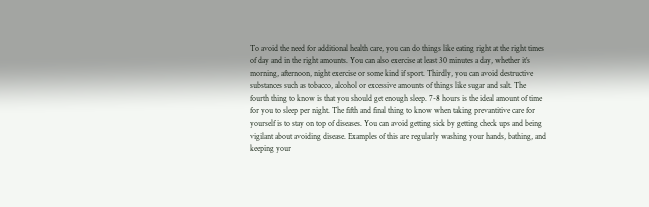To avoid the need for additional health care, you can do things like eating right at the right times of day and in the right amounts. You can also exercise at least 30 minutes a day, whether it’s morning, afternoon, night exercise or some kind if sport. Thirdly, you can avoid destructive substances such as tobacco, alcohol or excessive amounts of things like sugar and salt. The fourth thing to know is that you should get enough sleep. 7-8 hours is the ideal amount of time for you to sleep per night. The fifth and final thing to know when taking prevantitive care for yourself is to stay on top of diseases. You can avoid getting sick by getting check ups and being vigilant about avoiding disease. Examples of this are regularly washing your hands, bathing, and keeping your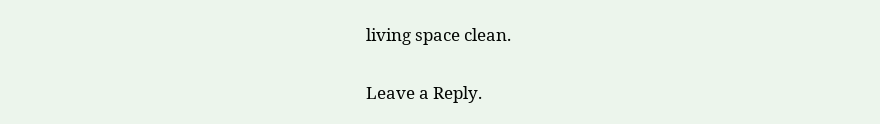living space clean.

Leave a Reply.